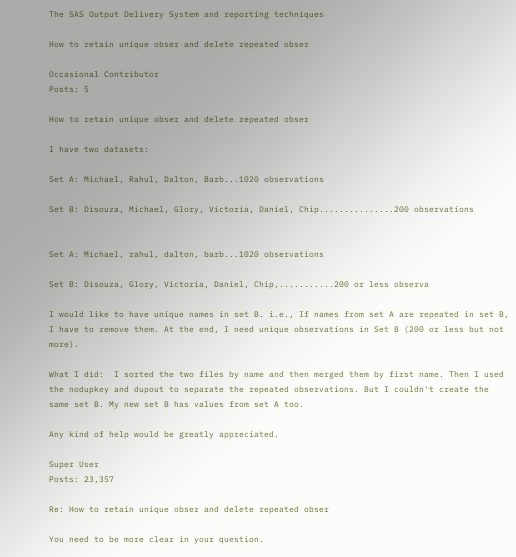The SAS Output Delivery System and reporting techniques

How to retain unique obser and delete repeated obser

Occasional Contributor
Posts: 5

How to retain unique obser and delete repeated obser

I have two datasets:

Set A: Michael, Rahul, Dalton, Barb...1020 observations

Set B: Disouza, Michael, Glory, Victoria, Daniel, Chip...............200 observations


Set A: Michael, rahul, dalton, barb...1020 observations

Set B: Disouza, Glory, Victoria, Daniel, Chip,...........200 or less observa

I would like to have unique names in set B. i.e., If names from set A are repeated in set B, I have to remove them. At the end, I need unique observations in Set B (200 or less but not more).

What I did:  I sorted the two files by name and then merged them by first name. Then I used the nodupkey and dupout to separate the repeated observations. But I couldn't create the same set B. My new set B has values from set A too.

Any kind of help would be greatly appreciated.

Super User
Posts: 23,357

Re: How to retain unique obser and delete repeated obser

You need to be more clear in your question.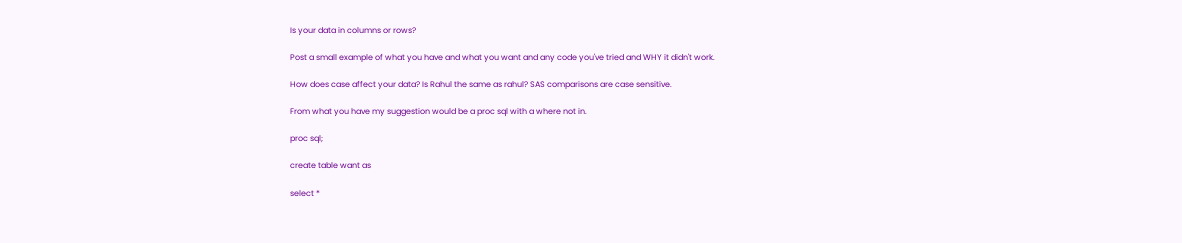Is your data in columns or rows?

Post a small example of what you have and what you want and any code you've tried and WHY it didn't work.

How does case affect your data? Is Rahul the same as rahul? SAS comparisons are case sensitive.

From what you have my suggestion would be a proc sql with a where not in.

proc sql;

create table want as

select *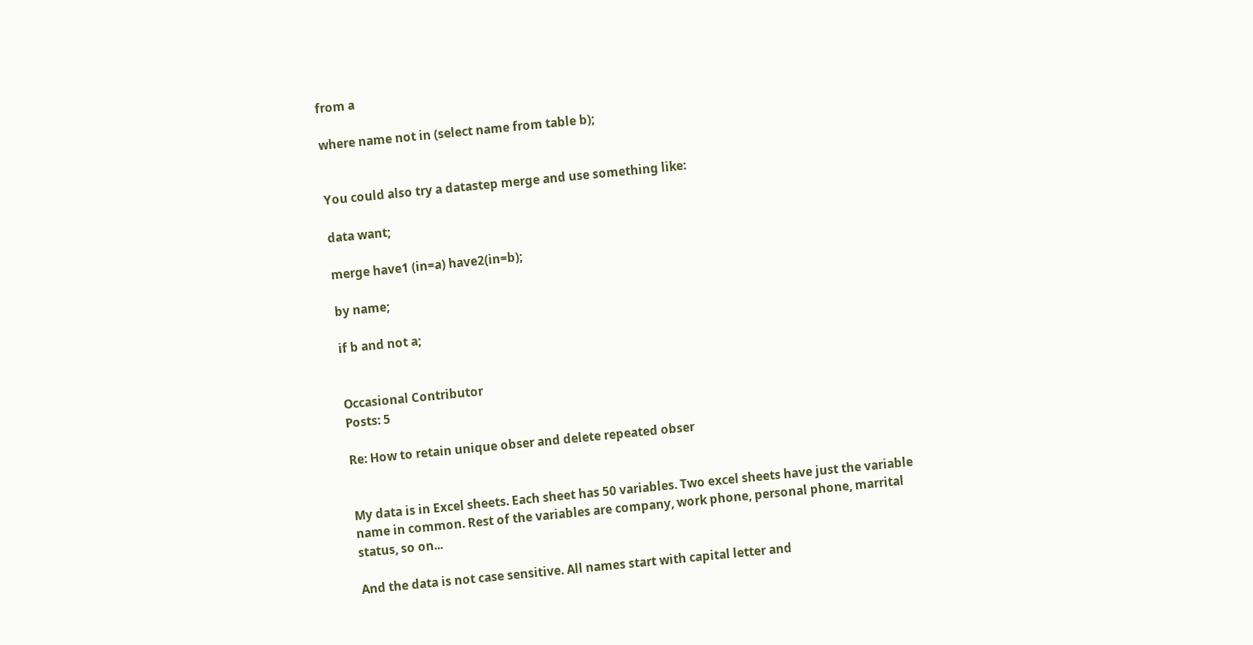from a

where name not in (select name from table b);


You could also try a datastep merge and use something like:

data want;

merge have1 (in=a) have2(in=b);

by name;

if b and not a;


Occasional Contributor
Posts: 5

Re: How to retain unique obser and delete repeated obser


My data is in Excel sheets. Each sheet has 50 variables. Two excel sheets have just the variable name in common. Rest of the variables are company, work phone, personal phone, marrital status, so on...

And the data is not case sensitive. All names start with capital letter and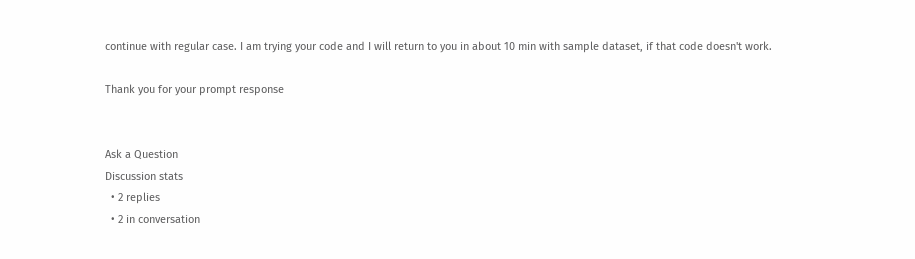continue with regular case. I am trying your code and I will return to you in about 10 min with sample dataset, if that code doesn't work.

Thank you for your prompt response


Ask a Question
Discussion stats
  • 2 replies
  • 2 in conversation